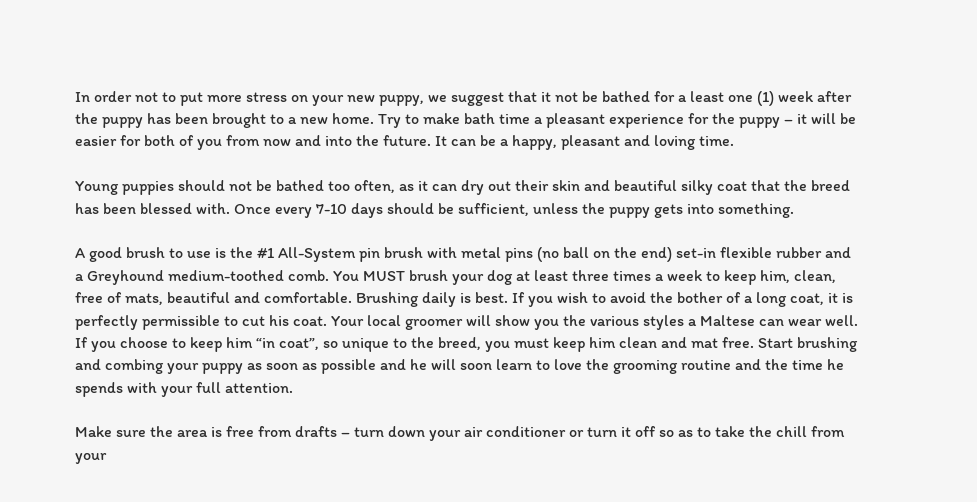In order not to put more stress on your new puppy, we suggest that it not be bathed for a least one (1) week after the puppy has been brought to a new home. Try to make bath time a pleasant experience for the puppy – it will be easier for both of you from now and into the future. It can be a happy, pleasant and loving time.

Young puppies should not be bathed too often, as it can dry out their skin and beautiful silky coat that the breed has been blessed with. Once every 7-10 days should be sufficient, unless the puppy gets into something.

A good brush to use is the #1 All-System pin brush with metal pins (no ball on the end) set-in flexible rubber and a Greyhound medium-toothed comb. You MUST brush your dog at least three times a week to keep him, clean, free of mats, beautiful and comfortable. Brushing daily is best. If you wish to avoid the bother of a long coat, it is perfectly permissible to cut his coat. Your local groomer will show you the various styles a Maltese can wear well. If you choose to keep him “in coat”, so unique to the breed, you must keep him clean and mat free. Start brushing and combing your puppy as soon as possible and he will soon learn to love the grooming routine and the time he spends with your full attention.

Make sure the area is free from drafts – turn down your air conditioner or turn it off so as to take the chill from your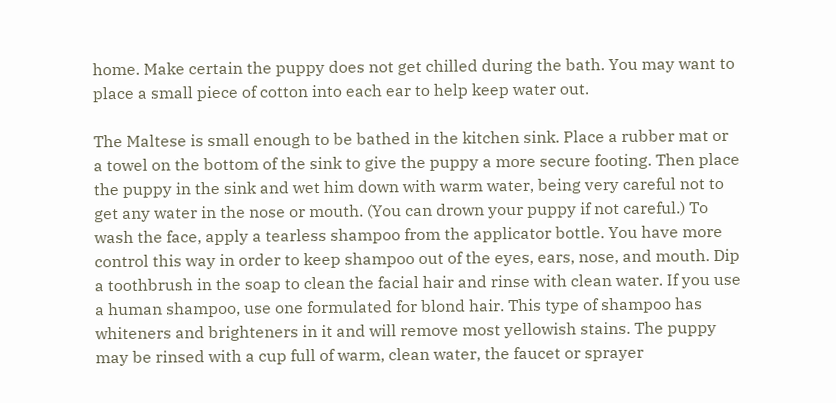home. Make certain the puppy does not get chilled during the bath. You may want to place a small piece of cotton into each ear to help keep water out.

The Maltese is small enough to be bathed in the kitchen sink. Place a rubber mat or a towel on the bottom of the sink to give the puppy a more secure footing. Then place the puppy in the sink and wet him down with warm water, being very careful not to get any water in the nose or mouth. (You can drown your puppy if not careful.) To wash the face, apply a tearless shampoo from the applicator bottle. You have more control this way in order to keep shampoo out of the eyes, ears, nose, and mouth. Dip a toothbrush in the soap to clean the facial hair and rinse with clean water. If you use a human shampoo, use one formulated for blond hair. This type of shampoo has whiteners and brighteners in it and will remove most yellowish stains. The puppy may be rinsed with a cup full of warm, clean water, the faucet or sprayer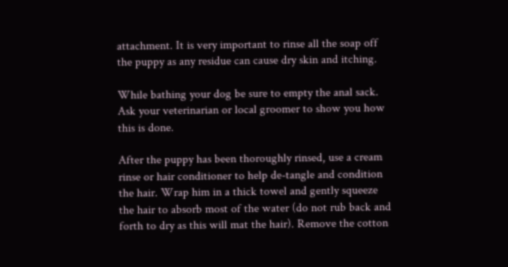attachment. It is very important to rinse all the soap off the puppy as any residue can cause dry skin and itching.

While bathing your dog be sure to empty the anal sack. Ask your veterinarian or local groomer to show you how this is done.

After the puppy has been thoroughly rinsed, use a cream rinse or hair conditioner to help de-tangle and condition the hair. Wrap him in a thick towel and gently squeeze the hair to absorb most of the water (do not rub back and forth to dry as this will mat the hair). Remove the cotton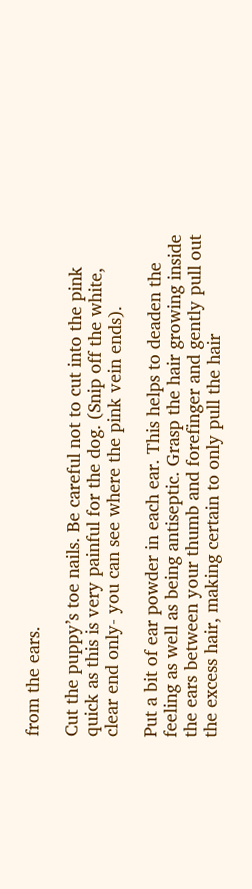from the ears.

Cut the puppy’s toe nails. Be careful not to cut into the pink quick as this is very painful for the dog. (Snip off the white, clear end only- you can see where the pink vein ends).

Put a bit of ear powder in each ear. This helps to deaden the feeling as well as being antiseptic. Grasp the hair growing inside the ears between your thumb and forefinger and gently pull out the excess hair, making certain to only pull the hair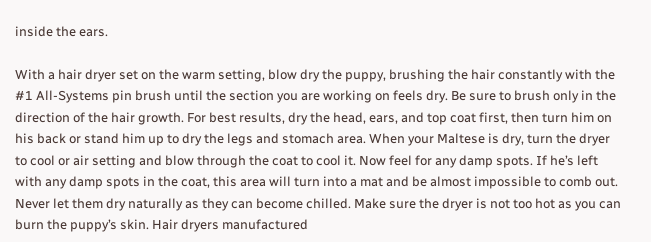inside the ears.

With a hair dryer set on the warm setting, blow dry the puppy, brushing the hair constantly with the #1 All-Systems pin brush until the section you are working on feels dry. Be sure to brush only in the direction of the hair growth. For best results, dry the head, ears, and top coat first, then turn him on his back or stand him up to dry the legs and stomach area. When your Maltese is dry, turn the dryer to cool or air setting and blow through the coat to cool it. Now feel for any damp spots. If he’s left with any damp spots in the coat, this area will turn into a mat and be almost impossible to comb out. Never let them dry naturally as they can become chilled. Make sure the dryer is not too hot as you can burn the puppy’s skin. Hair dryers manufactured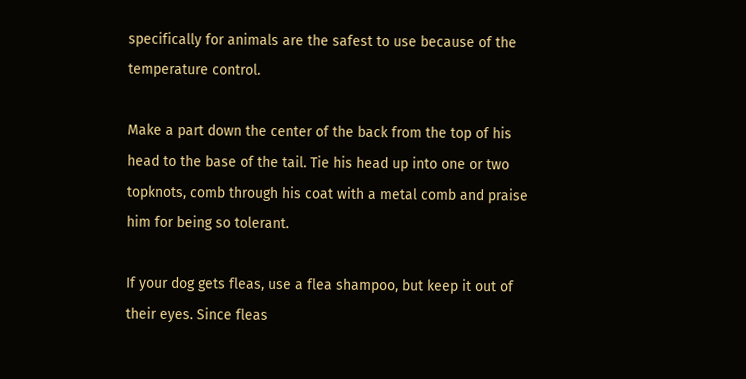specifically for animals are the safest to use because of the temperature control.

Make a part down the center of the back from the top of his head to the base of the tail. Tie his head up into one or two topknots, comb through his coat with a metal comb and praise him for being so tolerant.

If your dog gets fleas, use a flea shampoo, but keep it out of their eyes. Since fleas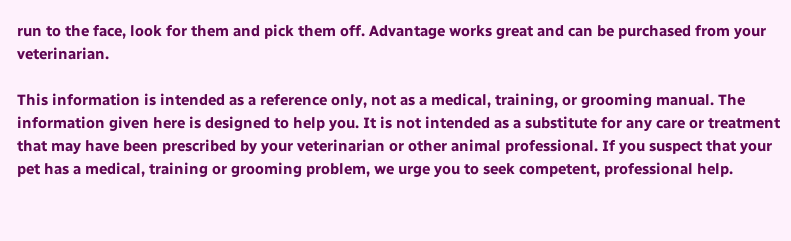run to the face, look for them and pick them off. Advantage works great and can be purchased from your veterinarian.

This information is intended as a reference only, not as a medical, training, or grooming manual. The information given here is designed to help you. It is not intended as a substitute for any care or treatment that may have been prescribed by your veterinarian or other animal professional. If you suspect that your pet has a medical, training or grooming problem, we urge you to seek competent, professional help.